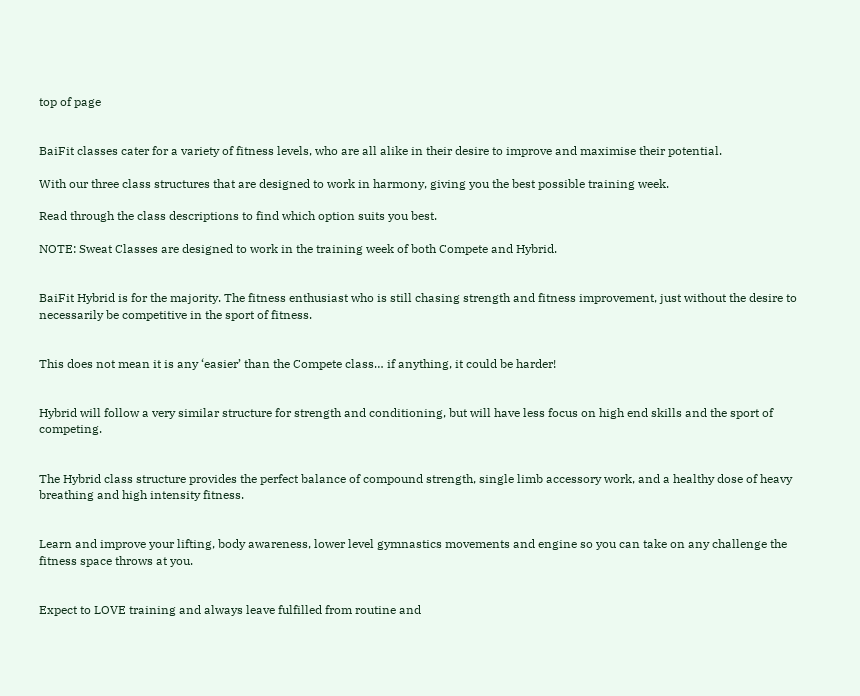top of page


BaiFit classes cater for a variety of fitness levels, who are all alike in their desire to improve and maximise their potential.

With our three class structures that are designed to work in harmony, giving you the best possible training week.

Read through the class descriptions to find which option suits you best.

NOTE: Sweat Classes are designed to work in the training week of both Compete and Hybrid.


BaiFit Hybrid is for the majority. The fitness enthusiast who is still chasing strength and fitness improvement, just without the desire to necessarily be competitive in the sport of fitness.


This does not mean it is any ‘easier’ than the Compete class… if anything, it could be harder!


Hybrid will follow a very similar structure for strength and conditioning, but will have less focus on high end skills and the sport of competing.


The Hybrid class structure provides the perfect balance of compound strength, single limb accessory work, and a healthy dose of heavy breathing and high intensity fitness.


Learn and improve your lifting, body awareness, lower level gymnastics movements and engine so you can take on any challenge the fitness space throws at you.


Expect to LOVE training and always leave fulfilled from routine and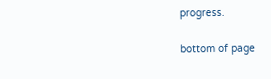progress.

bottom of page